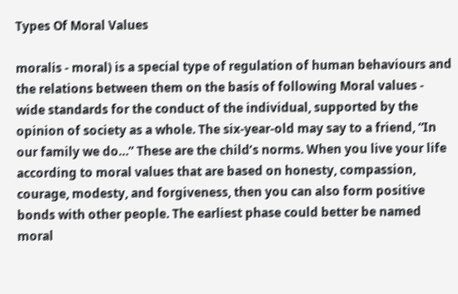Types Of Moral Values

moralis - moral) is a special type of regulation of human behaviours and the relations between them on the basis of following Moral values - wide standards for the conduct of the individual, supported by the opinion of society as a whole. The six-year-old may say to a friend, “In our family we do…” These are the child’s norms. When you live your life according to moral values that are based on honesty, compassion, courage, modesty, and forgiveness, then you can also form positive bonds with other people. The earliest phase could better be named moral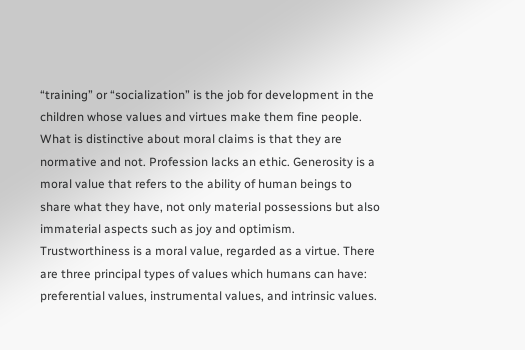“training” or “socialization” is the job for development in the children whose values and virtues make them fine people. What is distinctive about moral claims is that they are normative and not. Profession lacks an ethic. Generosity is a moral value that refers to the ability of human beings to share what they have, not only material possessions but also immaterial aspects such as joy and optimism. Trustworthiness is a moral value, regarded as a virtue. There are three principal types of values which humans can have: preferential values, instrumental values, and intrinsic values.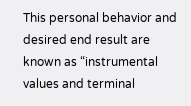This personal behavior and desired end result are known as “instrumental values and terminal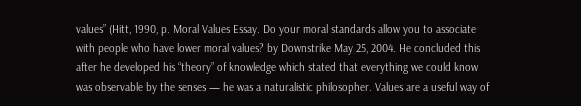values” (Hitt, 1990, p. Moral Values Essay. Do your moral standards allow you to associate with people who have lower moral values? by Downstrike May 25, 2004. He concluded this after he developed his “theory” of knowledge which stated that everything we could know was observable by the senses — he was a naturalistic philosopher. Values are a useful way of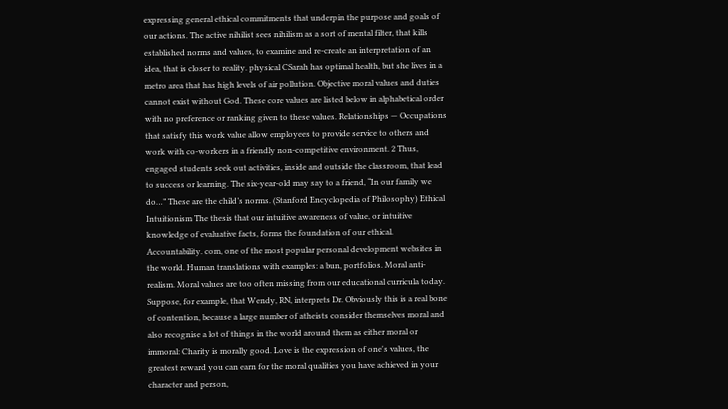expressing general ethical commitments that underpin the purpose and goals of our actions. The active nihilist sees nihilism as a sort of mental filter, that kills established norms and values, to examine and re-create an interpretation of an idea, that is closer to reality. physical CSarah has optimal health, but she lives in a metro area that has high levels of air pollution. Objective moral values and duties cannot exist without God. These core values are listed below in alphabetical order with no preference or ranking given to these values. Relationships — Occupations that satisfy this work value allow employees to provide service to others and work with co-workers in a friendly non-competitive environment. 2 Thus, engaged students seek out activities, inside and outside the classroom, that lead to success or learning. The six-year-old may say to a friend, “In our family we do…” These are the child’s norms. (Stanford Encyclopedia of Philosophy) Ethical Intuitionism The thesis that our intuitive awareness of value, or intuitive knowledge of evaluative facts, forms the foundation of our ethical. Accountability. com, one of the most popular personal development websites in the world. Human translations with examples: a bun, portfolios. Moral anti-realism. Moral values are too often missing from our educational curricula today. Suppose, for example, that Wendy, RN, interprets Dr. Obviously this is a real bone of contention, because a large number of atheists consider themselves moral and also recognise a lot of things in the world around them as either moral or immoral: Charity is morally good. Love is the expression of one's values, the greatest reward you can earn for the moral qualities you have achieved in your character and person,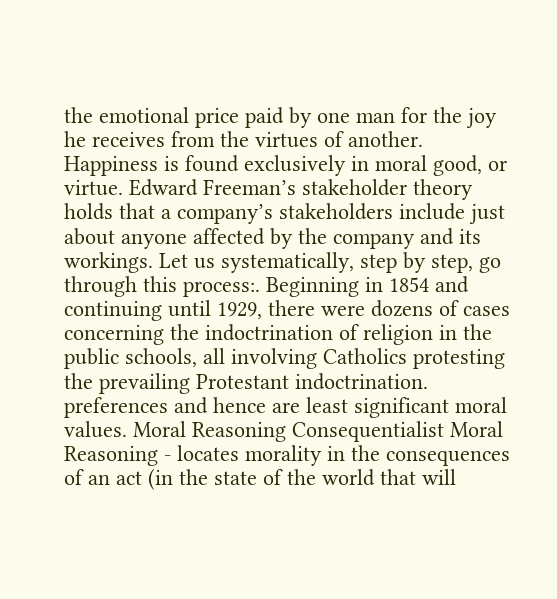the emotional price paid by one man for the joy he receives from the virtues of another. Happiness is found exclusively in moral good, or virtue. Edward Freeman’s stakeholder theory holds that a company’s stakeholders include just about anyone affected by the company and its workings. Let us systematically, step by step, go through this process:. Beginning in 1854 and continuing until 1929, there were dozens of cases concerning the indoctrination of religion in the public schools, all involving Catholics protesting the prevailing Protestant indoctrination. preferences and hence are least significant moral values. Moral Reasoning Consequentialist Moral Reasoning - locates morality in the consequences of an act (in the state of the world that will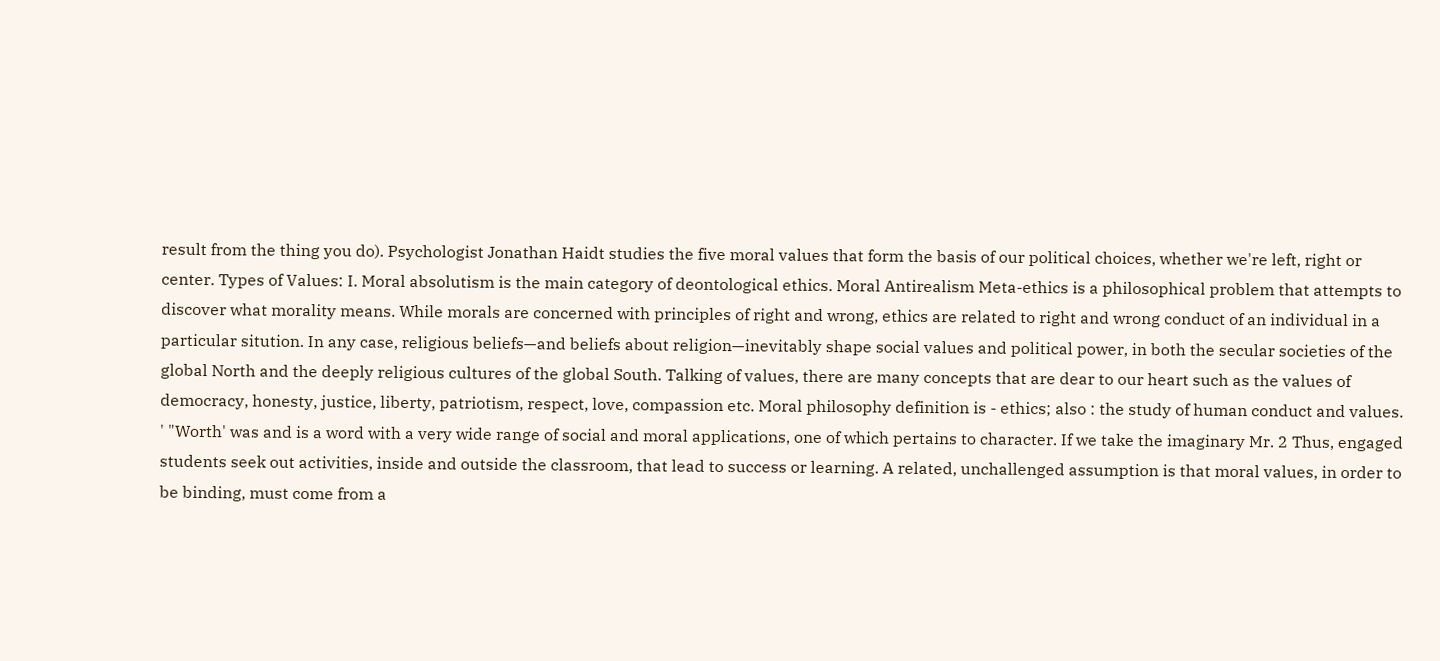result from the thing you do). Psychologist Jonathan Haidt studies the five moral values that form the basis of our political choices, whether we're left, right or center. Types of Values: I. Moral absolutism is the main category of deontological ethics. Moral Antirealism Meta-ethics is a philosophical problem that attempts to discover what morality means. While morals are concerned with principles of right and wrong, ethics are related to right and wrong conduct of an individual in a particular sitution. In any case, religious beliefs—and beliefs about religion—inevitably shape social values and political power, in both the secular societies of the global North and the deeply religious cultures of the global South. Talking of values, there are many concepts that are dear to our heart such as the values of democracy, honesty, justice, liberty, patriotism, respect, love, compassion etc. Moral philosophy definition is - ethics; also : the study of human conduct and values. ' "Worth' was and is a word with a very wide range of social and moral applications, one of which pertains to character. If we take the imaginary Mr. 2 Thus, engaged students seek out activities, inside and outside the classroom, that lead to success or learning. A related, unchallenged assumption is that moral values, in order to be binding, must come from a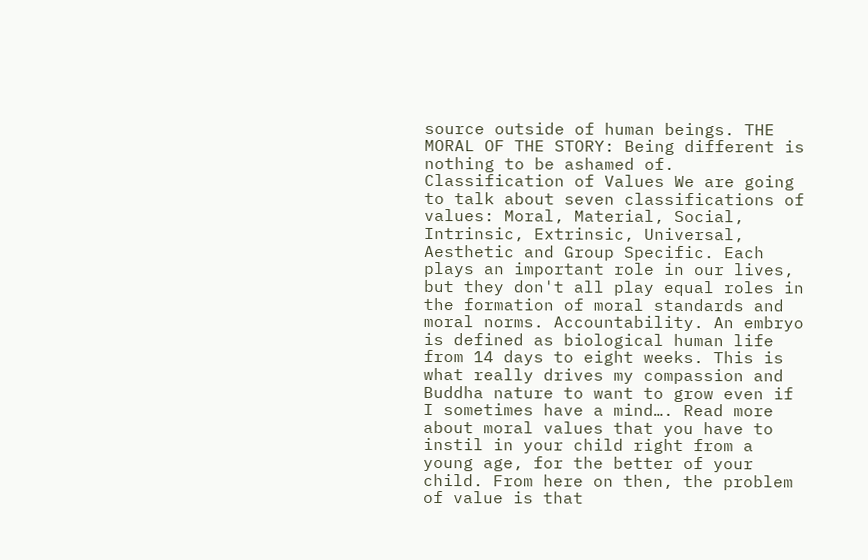source outside of human beings. THE MORAL OF THE STORY: Being different is nothing to be ashamed of. Classification of Values We are going to talk about seven classifications of values: Moral, Material, Social, Intrinsic, Extrinsic, Universal, Aesthetic and Group Specific. Each plays an important role in our lives, but they don't all play equal roles in the formation of moral standards and moral norms. Accountability. An embryo is defined as biological human life from 14 days to eight weeks. This is what really drives my compassion and Buddha nature to want to grow even if I sometimes have a mind…. Read more about moral values that you have to instil in your child right from a young age, for the better of your child. From here on then, the problem of value is that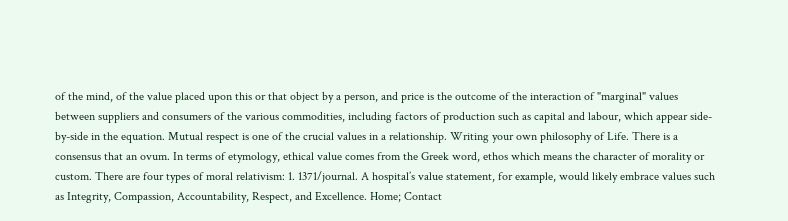of the mind, of the value placed upon this or that object by a person, and price is the outcome of the interaction of "marginal" values between suppliers and consumers of the various commodities, including factors of production such as capital and labour, which appear side-by-side in the equation. Mutual respect is one of the crucial values in a relationship. Writing your own philosophy of Life. There is a consensus that an ovum. In terms of etymology, ethical value comes from the Greek word, ethos which means the character of morality or custom. There are four types of moral relativism: 1. 1371/journal. A hospital’s value statement, for example, would likely embrace values such as Integrity, Compassion, Accountability, Respect, and Excellence. Home; Contact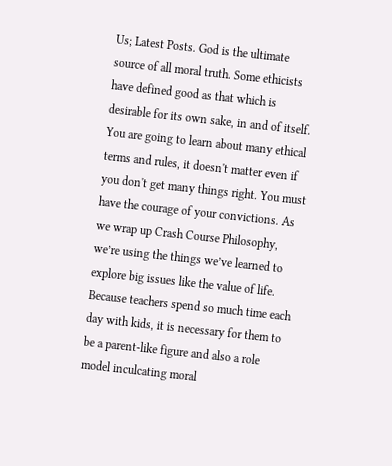Us; Latest Posts. God is the ultimate source of all moral truth. Some ethicists have defined good as that which is desirable for its own sake, in and of itself. You are going to learn about many ethical terms and rules, it doesn't matter even if you don't get many things right. You must have the courage of your convictions. As we wrap up Crash Course Philosophy, we’re using the things we’ve learned to explore big issues like the value of life. Because teachers spend so much time each day with kids, it is necessary for them to be a parent-like figure and also a role model inculcating moral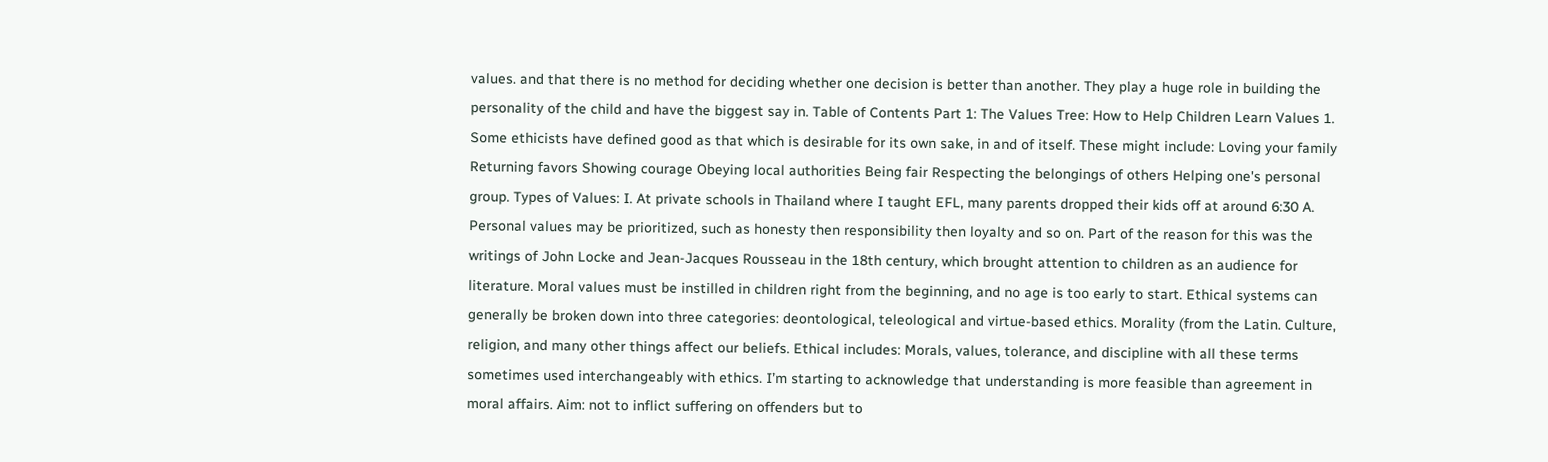values. and that there is no method for deciding whether one decision is better than another. They play a huge role in building the personality of the child and have the biggest say in. Table of Contents Part 1: The Values Tree: How to Help Children Learn Values 1. Some ethicists have defined good as that which is desirable for its own sake, in and of itself. These might include: Loving your family Returning favors Showing courage Obeying local authorities Being fair Respecting the belongings of others Helping one's personal group. Types of Values: I. At private schools in Thailand where I taught EFL, many parents dropped their kids off at around 6:30 A. Personal values may be prioritized, such as honesty then responsibility then loyalty and so on. Part of the reason for this was the writings of John Locke and Jean-Jacques Rousseau in the 18th century, which brought attention to children as an audience for literature. Moral values must be instilled in children right from the beginning, and no age is too early to start. Ethical systems can generally be broken down into three categories: deontological, teleological and virtue-based ethics. Morality (from the Latin. Culture, religion, and many other things affect our beliefs. Ethical includes: Morals, values, tolerance, and discipline with all these terms sometimes used interchangeably with ethics. I’m starting to acknowledge that understanding is more feasible than agreement in moral affairs. Aim: not to inflict suffering on offenders but to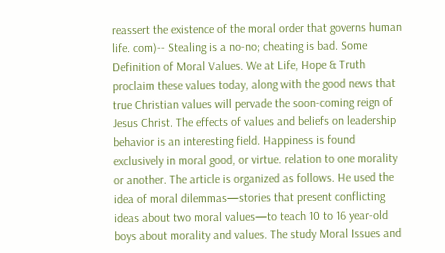reassert the existence of the moral order that governs human life. com)-- Stealing is a no-no; cheating is bad. Some Definition of Moral Values. We at Life, Hope & Truth proclaim these values today, along with the good news that true Christian values will pervade the soon-coming reign of Jesus Christ. The effects of values and beliefs on leadership behavior is an interesting field. Happiness is found exclusively in moral good, or virtue. relation to one morality or another. The article is organized as follows. He used the idea of moral dilemmas—stories that present conflicting ideas about two moral values—to teach 10 to 16 year-old boys about morality and values. The study Moral Issues and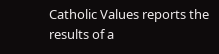Catholic Values reports the results of a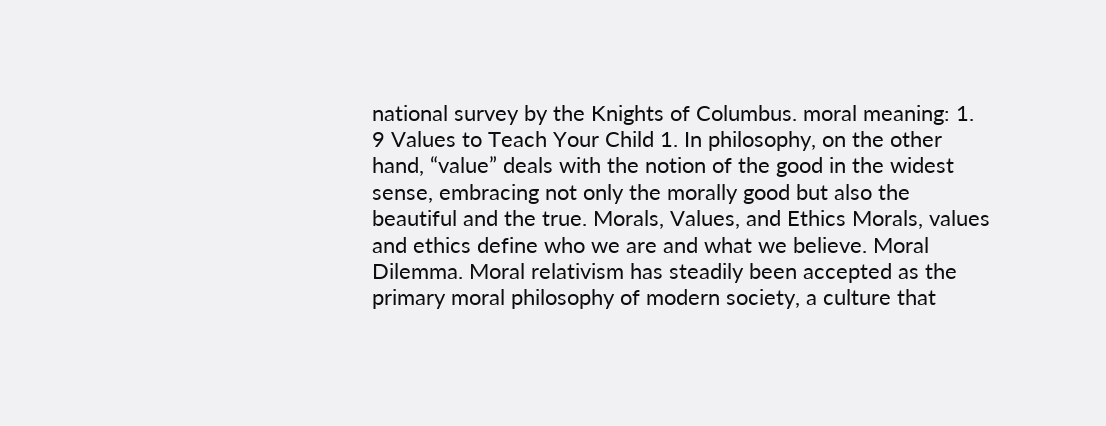national survey by the Knights of Columbus. moral meaning: 1. 9 Values to Teach Your Child 1. In philosophy, on the other hand, “value” deals with the notion of the good in the widest sense, embracing not only the morally good but also the beautiful and the true. Morals, Values, and Ethics Morals, values and ethics define who we are and what we believe. Moral Dilemma. Moral relativism has steadily been accepted as the primary moral philosophy of modern society, a culture that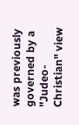was previously governed by a "Judeo-Christian" view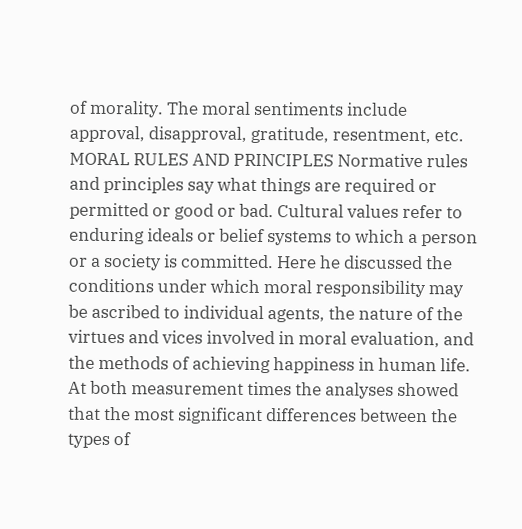of morality. The moral sentiments include approval, disapproval, gratitude, resentment, etc. MORAL RULES AND PRINCIPLES Normative rules and principles say what things are required or permitted or good or bad. Cultural values refer to enduring ideals or belief systems to which a person or a society is committed. Here he discussed the conditions under which moral responsibility may be ascribed to individual agents, the nature of the virtues and vices involved in moral evaluation, and the methods of achieving happiness in human life. At both measurement times the analyses showed that the most significant differences between the types of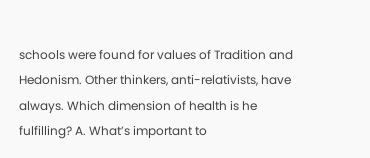schools were found for values of Tradition and Hedonism. Other thinkers, anti-relativists, have always. Which dimension of health is he fulfilling? A. What’s important to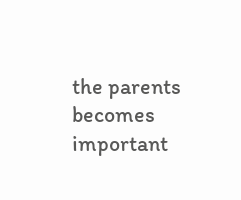the parents becomes important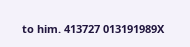to him. 413727 013191989X